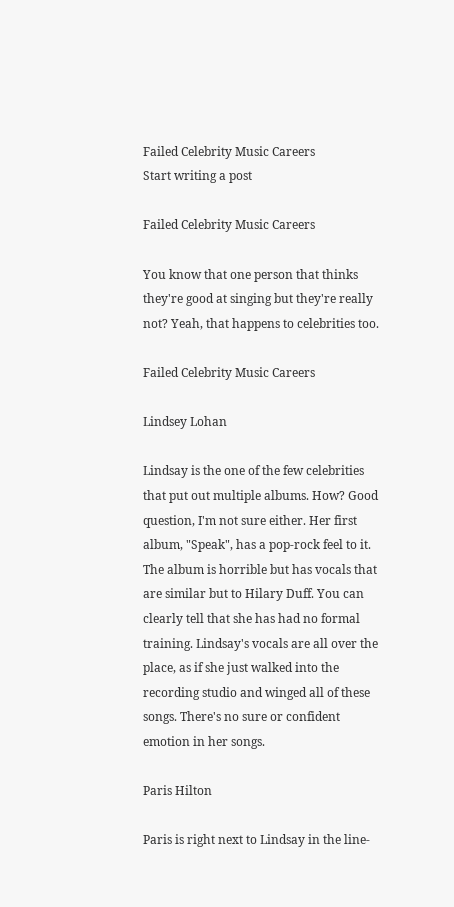Failed Celebrity Music Careers
Start writing a post

Failed Celebrity Music Careers

You know that one person that thinks they're good at singing but they're really not? Yeah, that happens to celebrities too.

Failed Celebrity Music Careers

Lindsey Lohan

Lindsay is the one of the few celebrities that put out multiple albums. How? Good question, I'm not sure either. Her first album, "Speak", has a pop-rock feel to it. The album is horrible but has vocals that are similar but to Hilary Duff. You can clearly tell that she has had no formal training. Lindsay's vocals are all over the place, as if she just walked into the recording studio and winged all of these songs. There's no sure or confident emotion in her songs.

Paris Hilton

Paris is right next to Lindsay in the line-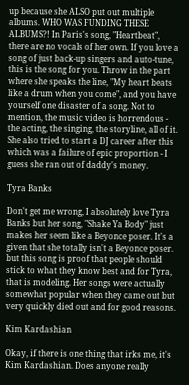up because she ALSO put out multiple albums. WHO WAS FUNDING THESE ALBUMS?! In Paris's song, "Heartbeat", there are no vocals of her own. If you love a song of just back-up singers and auto-tune, this is the song for you. Throw in the part where she speaks the line, "My heart beats like a drum when you come", and you have yourself one disaster of a song. Not to mention, the music video is horrendous - the acting, the singing, the storyline, all of it. She also tried to start a DJ career after this which was a failure of epic proportion - I guess she ran out of daddy's money.

Tyra Banks

Don't get me wrong, I absolutely love Tyra Banks but her song, "Shake Ya Body" just makes her seem like a Beyonce poser. It's a given that she totally isn't a Beyonce poser. but this song is proof that people should stick to what they know best and for Tyra, that is modeling. Her songs were actually somewhat popular when they came out but very quickly died out and for good reasons.

Kim Kardashian

Okay, if there is one thing that irks me, it's Kim Kardashian. Does anyone really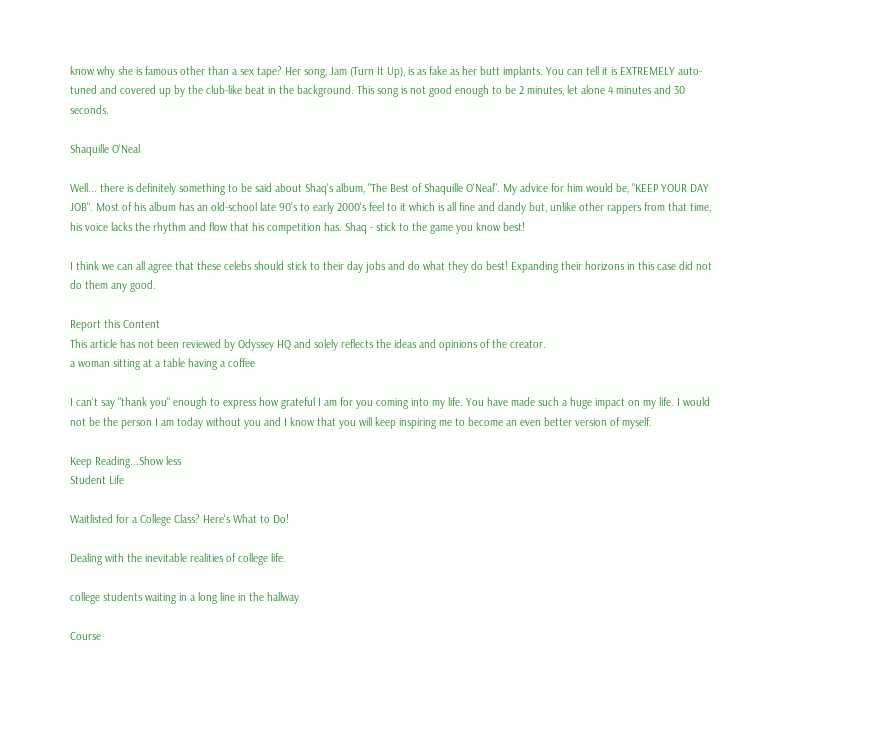know why she is famous other than a sex tape? Her song, Jam (Turn It Up), is as fake as her butt implants. You can tell it is EXTREMELY auto-tuned and covered up by the club-like beat in the background. This song is not good enough to be 2 minutes, let alone 4 minutes and 30 seconds.

Shaquille O'Neal

Well... there is definitely something to be said about Shaq's album, "The Best of Shaquille O'Neal". My advice for him would be, "KEEP YOUR DAY JOB". Most of his album has an old-school late 90's to early 2000's feel to it which is all fine and dandy but, unlike other rappers from that time, his voice lacks the rhythm and flow that his competition has. Shaq - stick to the game you know best!

I think we can all agree that these celebs should stick to their day jobs and do what they do best! Expanding their horizons in this case did not do them any good.

Report this Content
This article has not been reviewed by Odyssey HQ and solely reflects the ideas and opinions of the creator.
a woman sitting at a table having a coffee

I can't say "thank you" enough to express how grateful I am for you coming into my life. You have made such a huge impact on my life. I would not be the person I am today without you and I know that you will keep inspiring me to become an even better version of myself.

Keep Reading...Show less
Student Life

Waitlisted for a College Class? Here's What to Do!

Dealing with the inevitable realities of college life.

college students waiting in a long line in the hallway

Course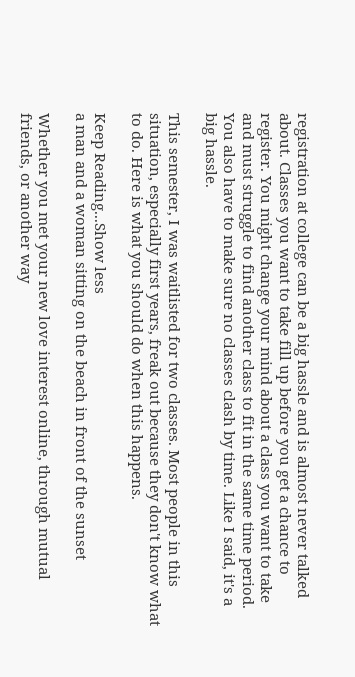registration at college can be a big hassle and is almost never talked about. Classes you want to take fill up before you get a chance to register. You might change your mind about a class you want to take and must struggle to find another class to fit in the same time period. You also have to make sure no classes clash by time. Like I said, it's a big hassle.

This semester, I was waitlisted for two classes. Most people in this situation, especially first years, freak out because they don't know what to do. Here is what you should do when this happens.

Keep Reading...Show less
a man and a woman sitting on the beach in front of the sunset

Whether you met your new love interest online, through mutual friends, or another way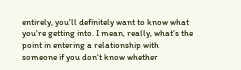entirely, you'll definitely want to know what you're getting into. I mean, really, what's the point in entering a relationship with someone if you don't know whether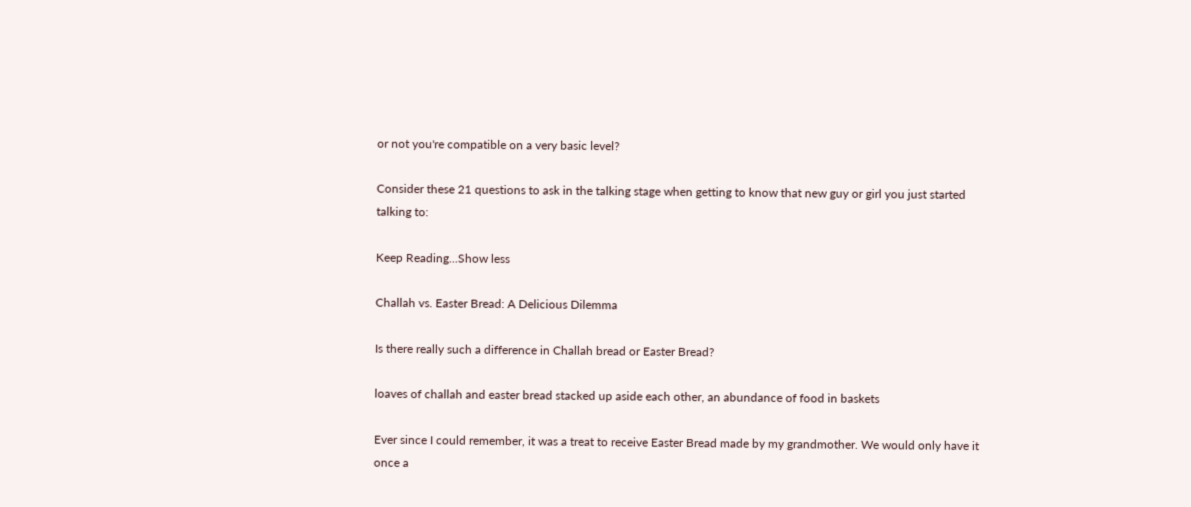or not you're compatible on a very basic level?

Consider these 21 questions to ask in the talking stage when getting to know that new guy or girl you just started talking to:

Keep Reading...Show less

Challah vs. Easter Bread: A Delicious Dilemma

Is there really such a difference in Challah bread or Easter Bread?

loaves of challah and easter bread stacked up aside each other, an abundance of food in baskets

Ever since I could remember, it was a treat to receive Easter Bread made by my grandmother. We would only have it once a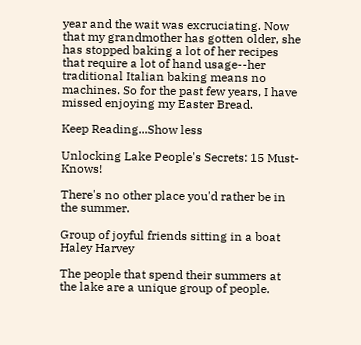year and the wait was excruciating. Now that my grandmother has gotten older, she has stopped baking a lot of her recipes that require a lot of hand usage--her traditional Italian baking means no machines. So for the past few years, I have missed enjoying my Easter Bread.

Keep Reading...Show less

Unlocking Lake People's Secrets: 15 Must-Knows!

There's no other place you'd rather be in the summer.

Group of joyful friends sitting in a boat
Haley Harvey

The people that spend their summers at the lake are a unique group of people.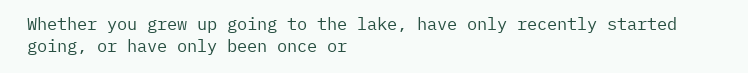Whether you grew up going to the lake, have only recently started going, or have only been once or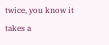twice, you know it takes a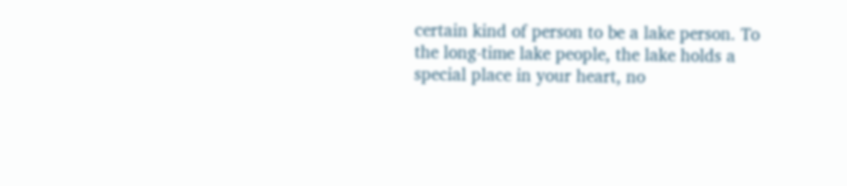certain kind of person to be a lake person. To the long-time lake people, the lake holds a special place in your heart, no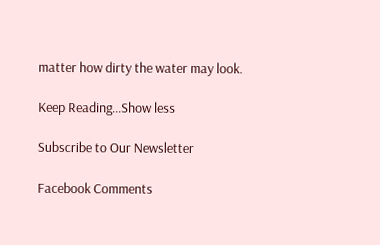matter how dirty the water may look.

Keep Reading...Show less

Subscribe to Our Newsletter

Facebook Comments